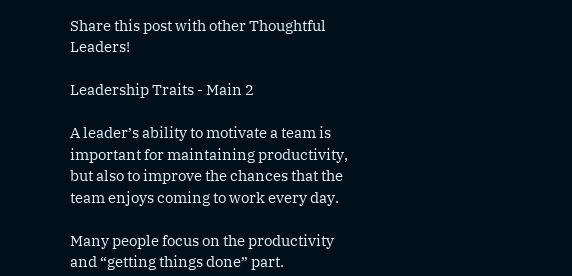Share this post with other Thoughtful Leaders!

Leadership Traits - Main 2

A leader’s ability to motivate a team is important for maintaining productivity, but also to improve the chances that the team enjoys coming to work every day.

Many people focus on the productivity and “getting things done” part.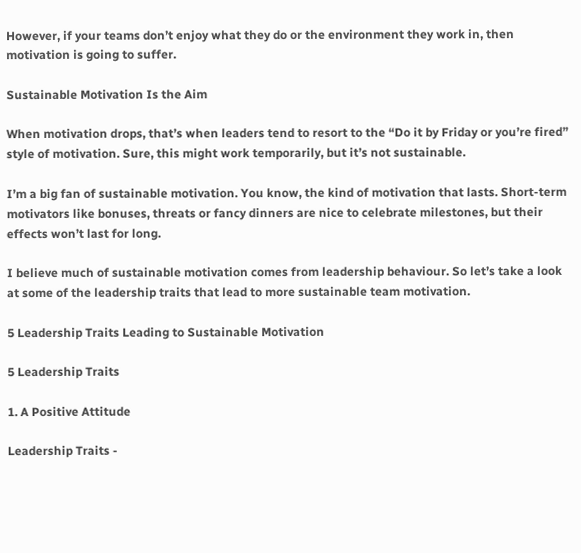However, if your teams don’t enjoy what they do or the environment they work in, then motivation is going to suffer.

Sustainable Motivation Is the Aim

When motivation drops, that’s when leaders tend to resort to the “Do it by Friday or you’re fired” style of motivation. Sure, this might work temporarily, but it’s not sustainable.

I’m a big fan of sustainable motivation. You know, the kind of motivation that lasts. Short-term motivators like bonuses, threats or fancy dinners are nice to celebrate milestones, but their effects won’t last for long.

I believe much of sustainable motivation comes from leadership behaviour. So let’s take a look at some of the leadership traits that lead to more sustainable team motivation.

5 Leadership Traits Leading to Sustainable Motivation

5 Leadership Traits

1. A Positive Attitude

Leadership Traits -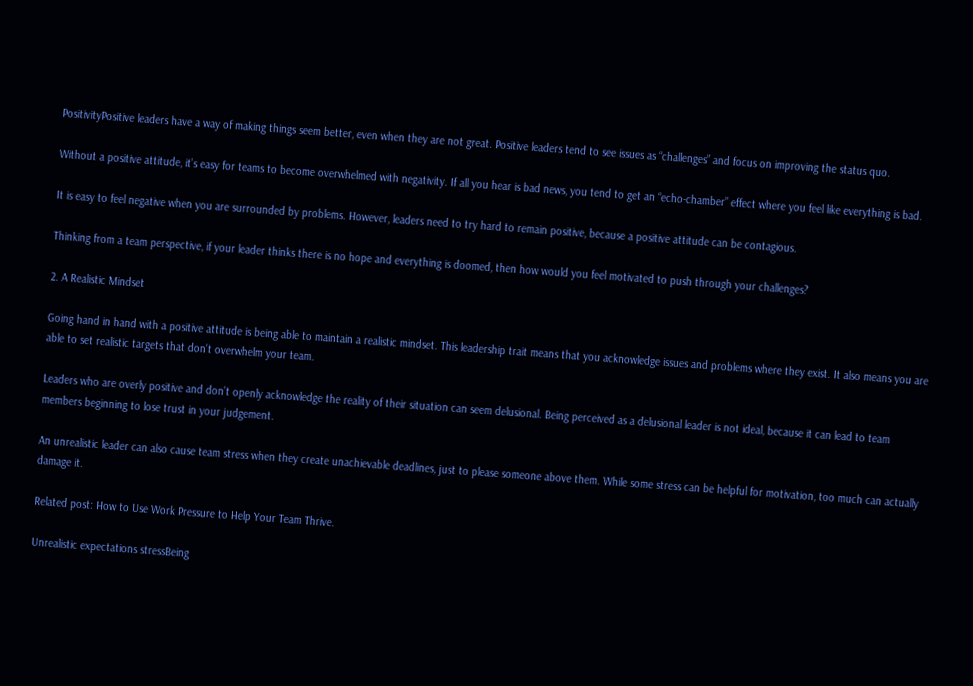PositivityPositive leaders have a way of making things seem better, even when they are not great. Positive leaders tend to see issues as “challenges” and focus on improving the status quo.

Without a positive attitude, it’s easy for teams to become overwhelmed with negativity. If all you hear is bad news, you tend to get an “echo-chamber” effect where you feel like everything is bad.

It is easy to feel negative when you are surrounded by problems. However, leaders need to try hard to remain positive, because a positive attitude can be contagious.

Thinking from a team perspective, if your leader thinks there is no hope and everything is doomed, then how would you feel motivated to push through your challenges?

2. A Realistic Mindset

Going hand in hand with a positive attitude is being able to maintain a realistic mindset. This leadership trait means that you acknowledge issues and problems where they exist. It also means you are able to set realistic targets that don’t overwhelm your team.

Leaders who are overly positive and don’t openly acknowledge the reality of their situation can seem delusional. Being perceived as a delusional leader is not ideal, because it can lead to team members beginning to lose trust in your judgement.

An unrealistic leader can also cause team stress when they create unachievable deadlines, just to please someone above them. While some stress can be helpful for motivation, too much can actually damage it.

Related post: How to Use Work Pressure to Help Your Team Thrive.

Unrealistic expectations stressBeing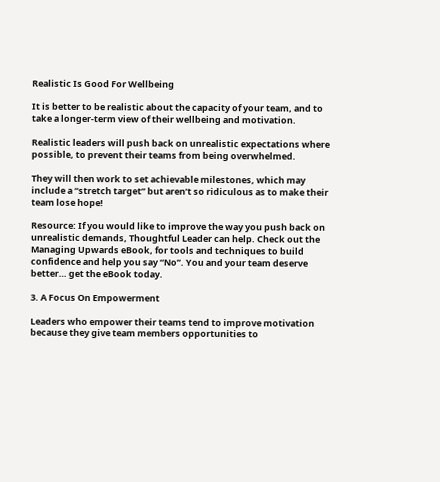Realistic Is Good For Wellbeing

It is better to be realistic about the capacity of your team, and to take a longer-term view of their wellbeing and motivation.

Realistic leaders will push back on unrealistic expectations where possible, to prevent their teams from being overwhelmed.

They will then work to set achievable milestones, which may include a “stretch target” but aren’t so ridiculous as to make their team lose hope!

Resource: If you would like to improve the way you push back on unrealistic demands, Thoughtful Leader can help. Check out the Managing Upwards eBook, for tools and techniques to build confidence and help you say “No”. You and your team deserve better… get the eBook today.

3. A Focus On Empowerment

Leaders who empower their teams tend to improve motivation because they give team members opportunities to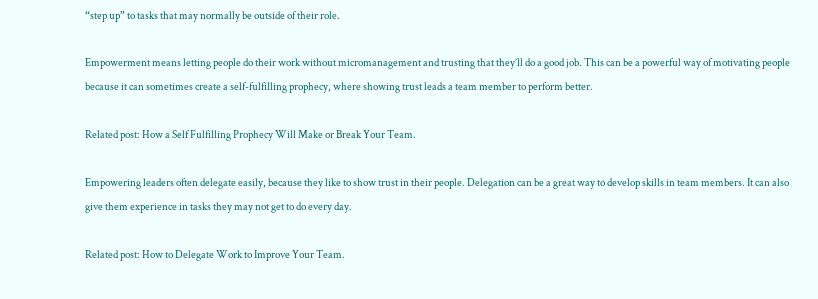“step up” to tasks that may normally be outside of their role.

Empowerment means letting people do their work without micromanagement and trusting that they’ll do a good job. This can be a powerful way of motivating people because it can sometimes create a self-fulfilling prophecy, where showing trust leads a team member to perform better.

Related post: How a Self Fulfilling Prophecy Will Make or Break Your Team.

Empowering leaders often delegate easily, because they like to show trust in their people. Delegation can be a great way to develop skills in team members. It can also give them experience in tasks they may not get to do every day.

Related post: How to Delegate Work to Improve Your Team.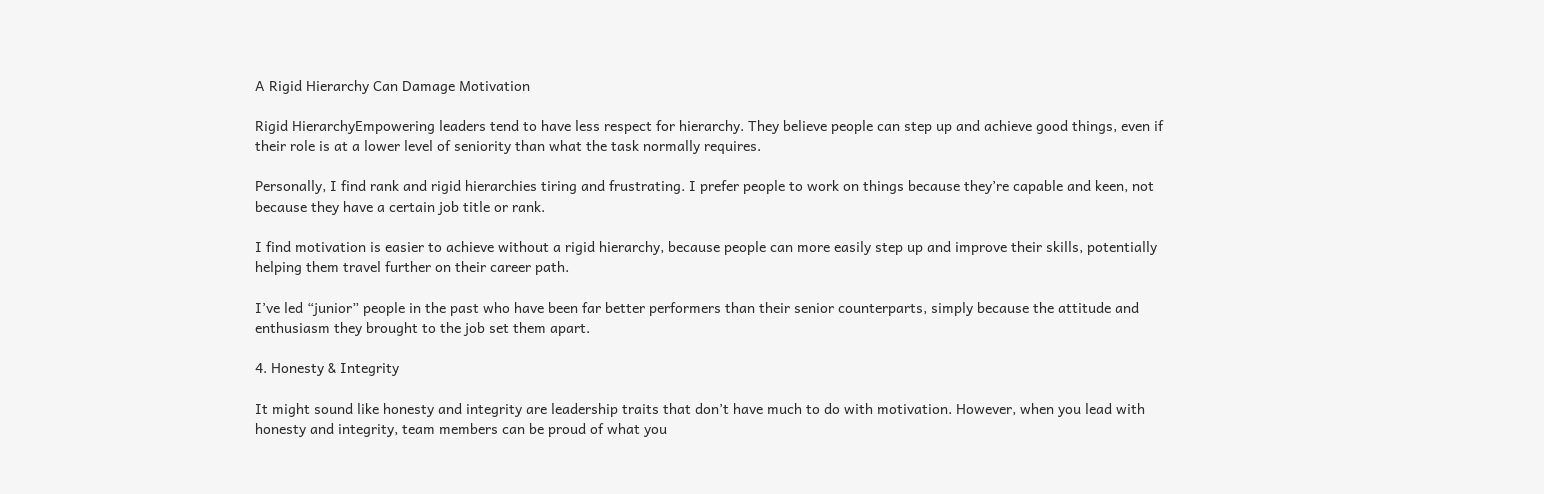A Rigid Hierarchy Can Damage Motivation

Rigid HierarchyEmpowering leaders tend to have less respect for hierarchy. They believe people can step up and achieve good things, even if their role is at a lower level of seniority than what the task normally requires.

Personally, I find rank and rigid hierarchies tiring and frustrating. I prefer people to work on things because they’re capable and keen, not because they have a certain job title or rank.

I find motivation is easier to achieve without a rigid hierarchy, because people can more easily step up and improve their skills, potentially helping them travel further on their career path.

I’ve led “junior” people in the past who have been far better performers than their senior counterparts, simply because the attitude and enthusiasm they brought to the job set them apart.

4. Honesty & Integrity

It might sound like honesty and integrity are leadership traits that don’t have much to do with motivation. However, when you lead with honesty and integrity, team members can be proud of what you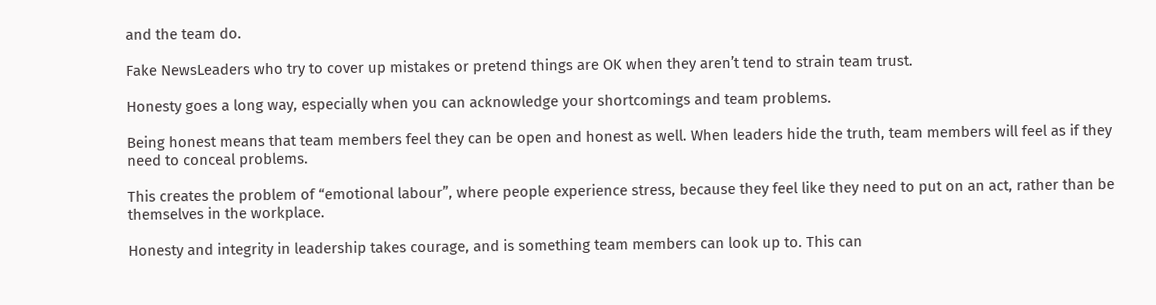and the team do.

Fake NewsLeaders who try to cover up mistakes or pretend things are OK when they aren’t tend to strain team trust.

Honesty goes a long way, especially when you can acknowledge your shortcomings and team problems.

Being honest means that team members feel they can be open and honest as well. When leaders hide the truth, team members will feel as if they need to conceal problems.

This creates the problem of “emotional labour”, where people experience stress, because they feel like they need to put on an act, rather than be themselves in the workplace.

Honesty and integrity in leadership takes courage, and is something team members can look up to. This can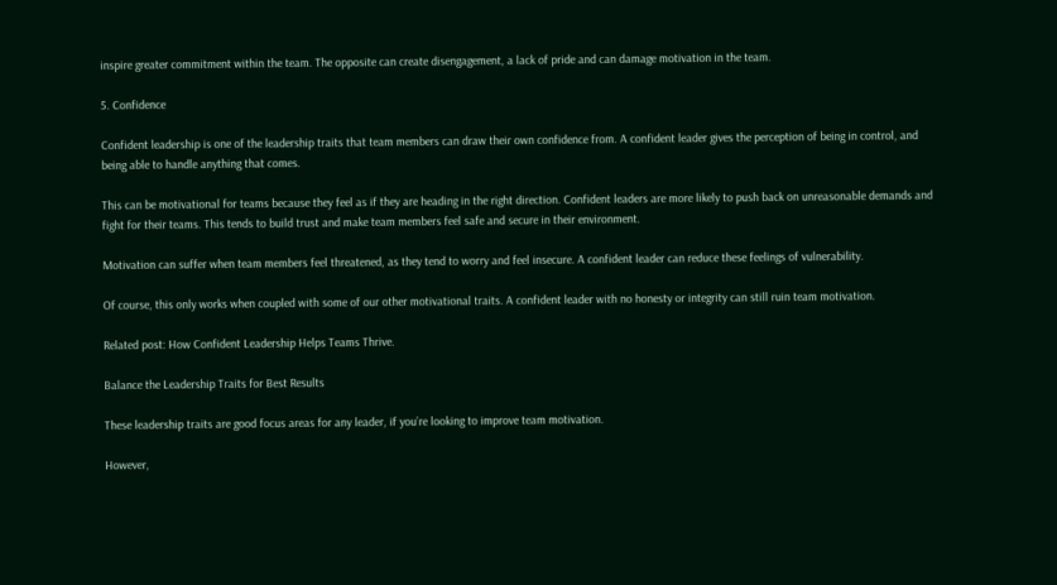inspire greater commitment within the team. The opposite can create disengagement, a lack of pride and can damage motivation in the team.

5. Confidence

Confident leadership is one of the leadership traits that team members can draw their own confidence from. A confident leader gives the perception of being in control, and being able to handle anything that comes.

This can be motivational for teams because they feel as if they are heading in the right direction. Confident leaders are more likely to push back on unreasonable demands and fight for their teams. This tends to build trust and make team members feel safe and secure in their environment.

Motivation can suffer when team members feel threatened, as they tend to worry and feel insecure. A confident leader can reduce these feelings of vulnerability.

Of course, this only works when coupled with some of our other motivational traits. A confident leader with no honesty or integrity can still ruin team motivation.

Related post: How Confident Leadership Helps Teams Thrive.

Balance the Leadership Traits for Best Results

These leadership traits are good focus areas for any leader, if you’re looking to improve team motivation.

However,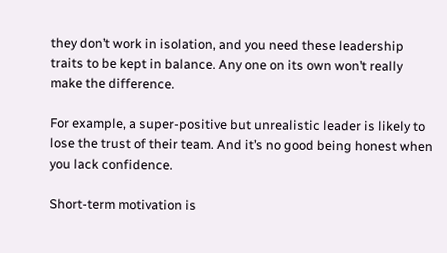they don’t work in isolation, and you need these leadership traits to be kept in balance. Any one on its own won’t really make the difference.

For example, a super-positive but unrealistic leader is likely to lose the trust of their team. And it’s no good being honest when you lack confidence.

Short-term motivation is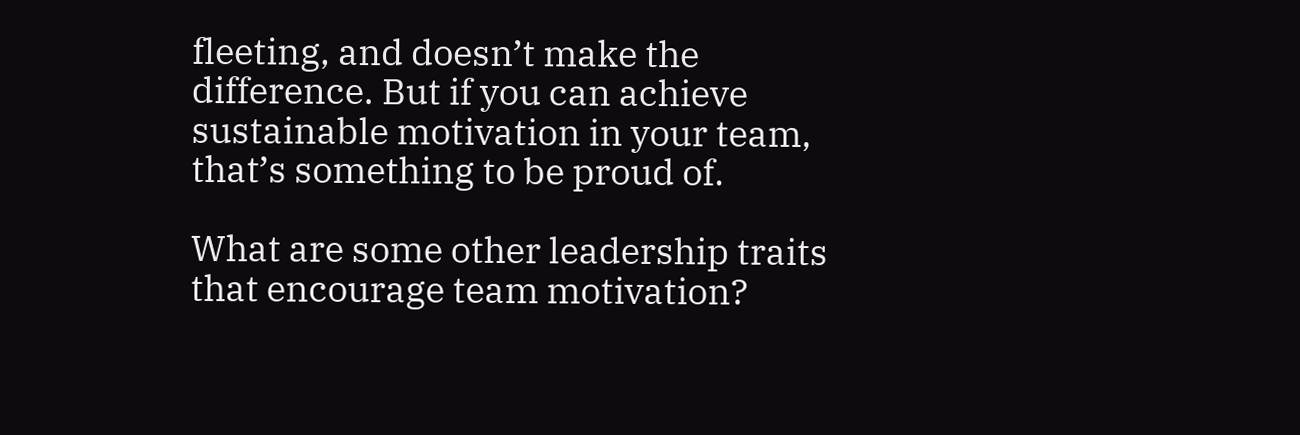fleeting, and doesn’t make the difference. But if you can achieve sustainable motivation in your team, that’s something to be proud of.

What are some other leadership traits that encourage team motivation?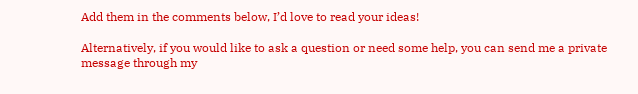Add them in the comments below, I’d love to read your ideas!

Alternatively, if you would like to ask a question or need some help, you can send me a private message through my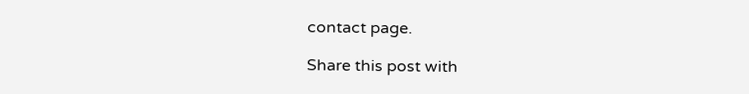contact page.

Share this post with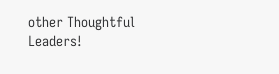other Thoughtful Leaders!